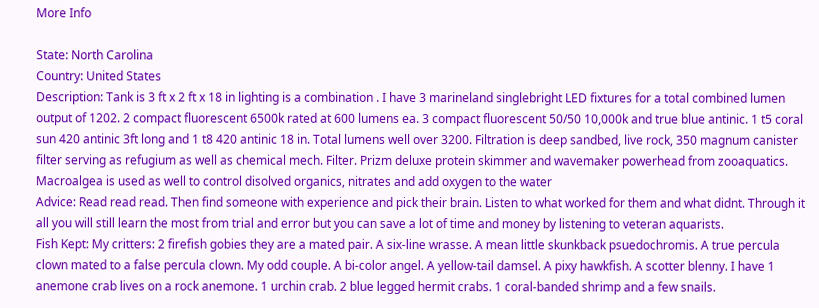More Info

State: North Carolina
Country: United States
Description: Tank is 3 ft x 2 ft x 18 in lighting is a combination . I have 3 marineland singlebright LED fixtures for a total combined lumen output of 1202. 2 compact fluorescent 6500k rated at 600 lumens ea. 3 compact fluorescent 50/50 10,000k and true blue antinic. 1 t5 coral sun 420 antinic 3ft long and 1 t8 420 antinic 18 in. Total lumens well over 3200. Filtration is deep sandbed, live rock, 350 magnum canister filter serving as refugium as well as chemical mech. Filter. Prizm deluxe protein skimmer and wavemaker powerhead from zooaquatics. Macroalgea is used as well to control disolved organics, nitrates and add oxygen to the water
Advice: Read read read. Then find someone with experience and pick their brain. Listen to what worked for them and what didnt. Through it all you will still learn the most from trial and error but you can save a lot of time and money by listening to veteran aquarists.
Fish Kept: My critters: 2 firefish gobies they are a mated pair. A six-line wrasse. A mean little skunkback psuedochromis. A true percula clown mated to a false percula clown. My odd couple. A bi-color angel. A yellow-tail damsel. A pixy hawkfish. A scotter blenny. I have 1 anemone crab lives on a rock anemone. 1 urchin crab. 2 blue legged hermit crabs. 1 coral-banded shrimp and a few snails.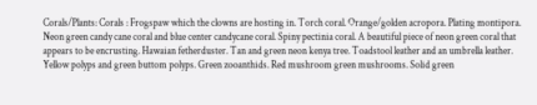Corals/Plants: Corals : Frogspaw which the clowns are hosting in. Torch coral. Orange/golden acropora. Plating montipora. Neon green candy cane coral and blue center candycane coral. Spiny pectinia coral. A beautiful piece of neon green coral that appears to be encrusting. Hawaian fetherduster. Tan and green neon kenya tree. Toadstool leather and an umbrella leather. Yellow polyps and green buttom polyps. Green zooanthids. Red mushroom green mushrooms. Solid green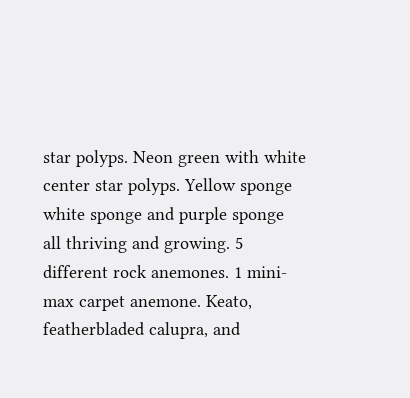star polyps. Neon green with white center star polyps. Yellow sponge white sponge and purple sponge all thriving and growing. 5 different rock anemones. 1 mini-max carpet anemone. Keato, featherbladed calupra, and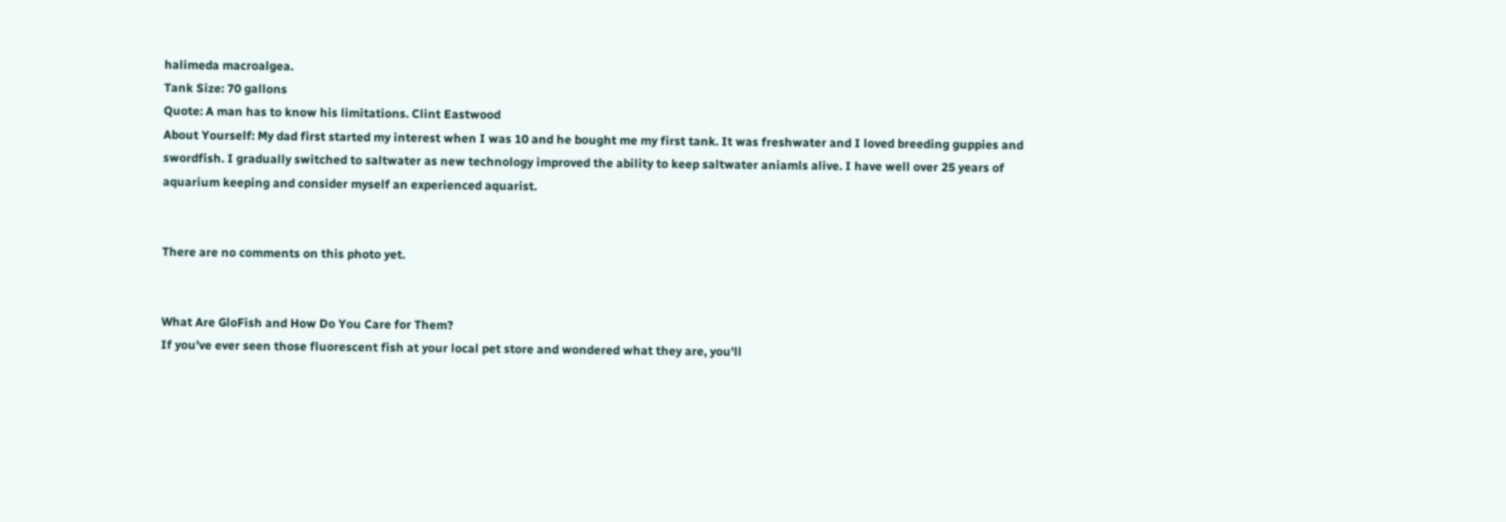halimeda macroalgea.
Tank Size: 70 gallons
Quote: A man has to know his limitations. Clint Eastwood
About Yourself: My dad first started my interest when I was 10 and he bought me my first tank. It was freshwater and I loved breeding guppies and swordfish. I gradually switched to saltwater as new technology improved the ability to keep saltwater aniamls alive. I have well over 25 years of aquarium keeping and consider myself an experienced aquarist.


There are no comments on this photo yet.


What Are GloFish and How Do You Care for Them?
If you've ever seen those fluorescent fish at your local pet store and wondered what they are, you'll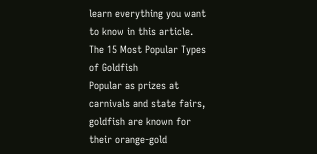learn everything you want to know in this article.
The 15 Most Popular Types of Goldfish
Popular as prizes at carnivals and state fairs, goldfish are known for their orange-gold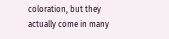coloration, but they actually come in many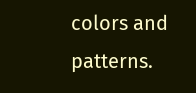colors and patterns.